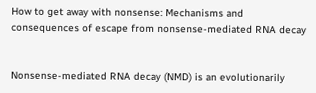How to get away with nonsense: Mechanisms and consequences of escape from nonsense-mediated RNA decay


Nonsense-mediated RNA decay (NMD) is an evolutionarily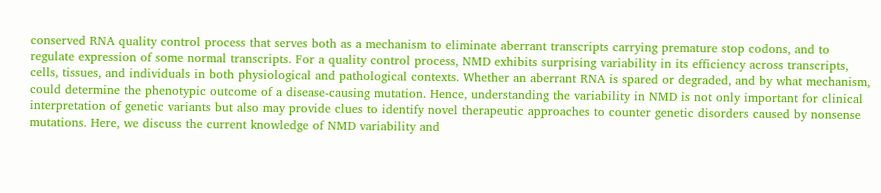conserved RNA quality control process that serves both as a mechanism to eliminate aberrant transcripts carrying premature stop codons, and to regulate expression of some normal transcripts. For a quality control process, NMD exhibits surprising variability in its efficiency across transcripts, cells, tissues, and individuals in both physiological and pathological contexts. Whether an aberrant RNA is spared or degraded, and by what mechanism, could determine the phenotypic outcome of a disease-causing mutation. Hence, understanding the variability in NMD is not only important for clinical interpretation of genetic variants but also may provide clues to identify novel therapeutic approaches to counter genetic disorders caused by nonsense mutations. Here, we discuss the current knowledge of NMD variability and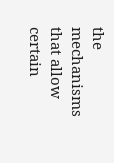the mechanisms that allow certain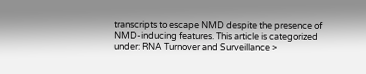transcripts to escape NMD despite the presence of NMD-inducing features. This article is categorized under: RNA Turnover and Surveillance >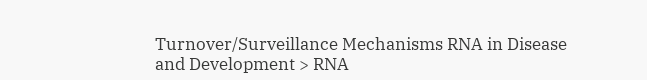Turnover/Surveillance Mechanisms RNA in Disease and Development > RNA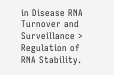in Disease RNA Turnover and Surveillance > Regulation of RNA Stability.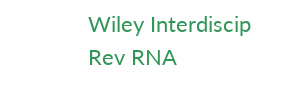Wiley Interdiscip Rev RNA